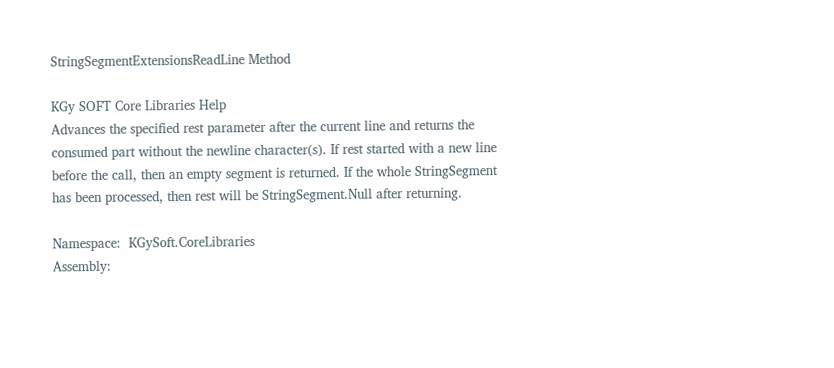StringSegmentExtensionsReadLine Method

KGy SOFT Core Libraries Help
Advances the specified rest parameter after the current line and returns the consumed part without the newline character(s). If rest started with a new line before the call, then an empty segment is returned. If the whole StringSegment has been processed, then rest will be StringSegment.Null after returning.

Namespace:  KGySoft.CoreLibraries
Assembly: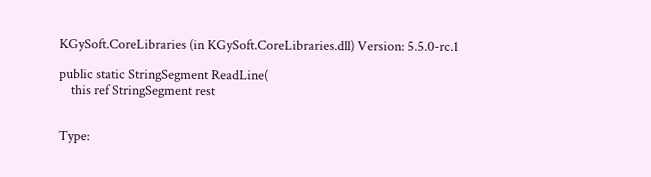KGySoft.CoreLibraries (in KGySoft.CoreLibraries.dll) Version: 5.5.0-rc.1

public static StringSegment ReadLine(
    this ref StringSegment rest


Type: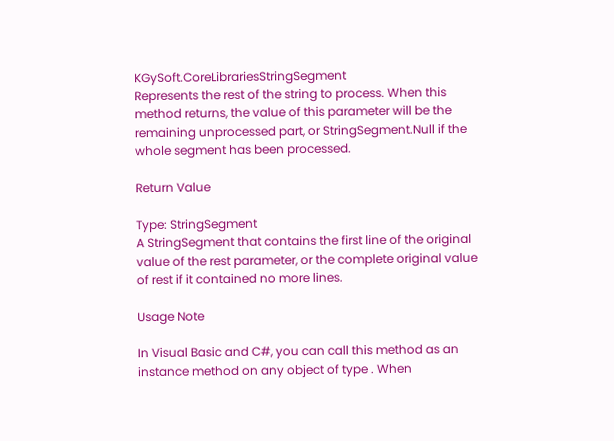KGySoft.CoreLibrariesStringSegment
Represents the rest of the string to process. When this method returns, the value of this parameter will be the remaining unprocessed part, or StringSegment.Null if the whole segment has been processed.

Return Value

Type: StringSegment
A StringSegment that contains the first line of the original value of the rest parameter, or the complete original value of rest if it contained no more lines.

Usage Note

In Visual Basic and C#, you can call this method as an instance method on any object of type . When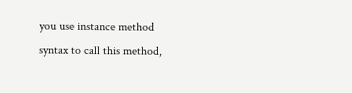you use instance method syntax to call this method,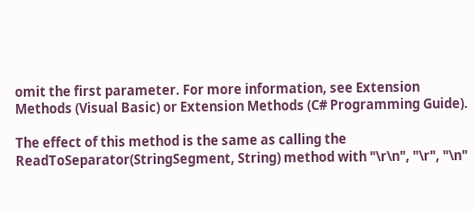omit the first parameter. For more information, see Extension Methods (Visual Basic) or Extension Methods (C# Programming Guide).

The effect of this method is the same as calling the ReadToSeparator(StringSegment, String) method with "\r\n", "\r", "\n"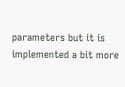parameters but it is implemented a bit more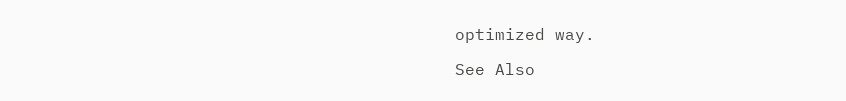optimized way.

See Also